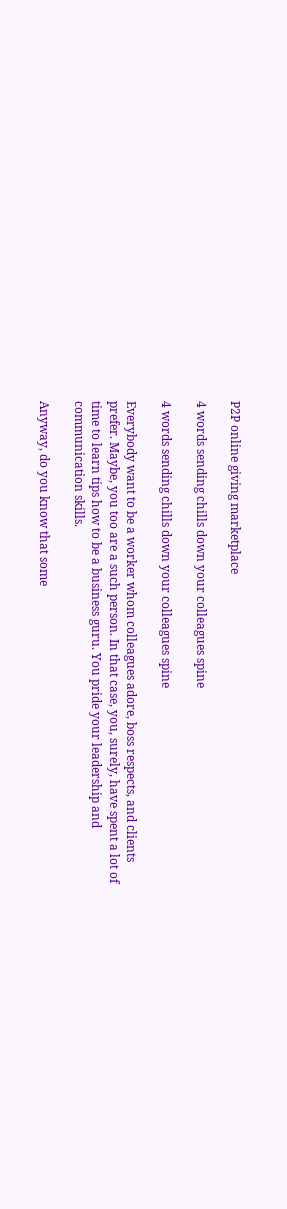P2P online giving marketplace

4 words sending chills down your colleagues spine

4 words sending chills down your colleagues spine

Everybody want to be a worker whom colleagues adore, boss respects, and clients prefer. Maybe, you too are a such person. In that case, you, surely, have spent a lot of time to learn tips how to be a business guru. You pride your leadership and communication skills.

Anyway, do you know that some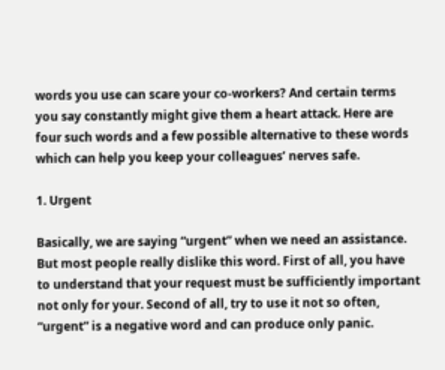words you use can scare your co-workers? And certain terms you say constantly might give them a heart attack. Here are four such words and a few possible alternative to these words which can help you keep your colleagues’ nerves safe.

1. Urgent

Basically, we are saying “urgent” when we need an assistance. But most people really dislike this word. First of all, you have to understand that your request must be sufficiently important not only for your. Second of all, try to use it not so often, “urgent” is a negative word and can produce only panic.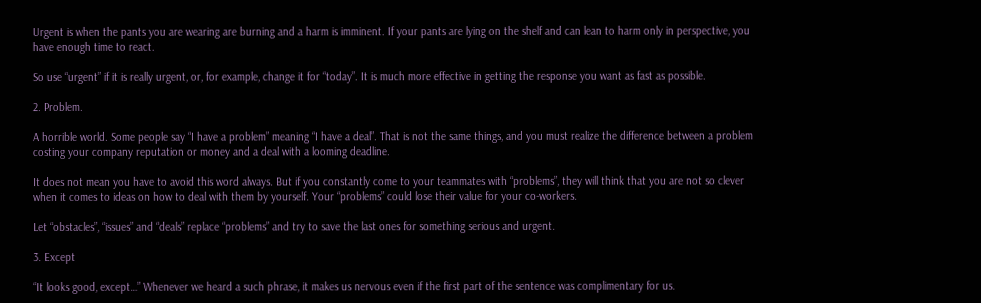Urgent is when the pants you are wearing are burning and a harm is imminent. If your pants are lying on the shelf and can lean to harm only in perspective, you have enough time to react.

So use “urgent” if it is really urgent, or, for example, change it for “today”. It is much more effective in getting the response you want as fast as possible.

2. Problem.

A horrible world. Some people say “I have a problem” meaning “I have a deal”. That is not the same things, and you must realize the difference between a problem costing your company reputation or money and a deal with a looming deadline.

It does not mean you have to avoid this word always. But if you constantly come to your teammates with “problems”, they will think that you are not so clever when it comes to ideas on how to deal with them by yourself. Your “problems” could lose their value for your co-workers.

Let “obstacles”, “issues” and “deals” replace “problems” and try to save the last ones for something serious and urgent.

3. Except

“It looks good, except…” Whenever we heard a such phrase, it makes us nervous even if the first part of the sentence was complimentary for us.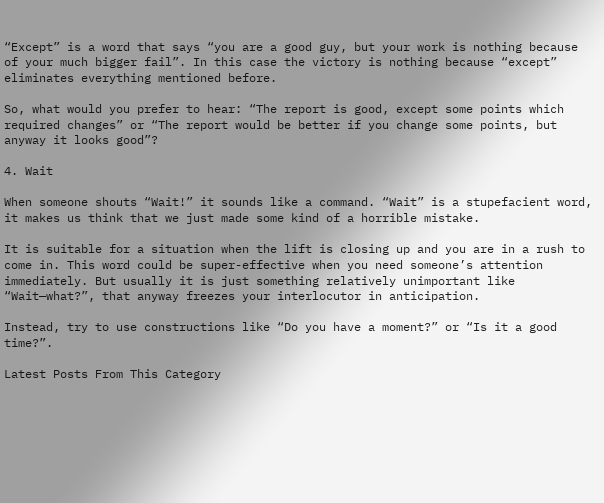“Except” is a word that says “you are a good guy, but your work is nothing because of your much bigger fail”. In this case the victory is nothing because “except” eliminates everything mentioned before.

So, what would you prefer to hear: “The report is good, except some points which required changes” or “The report would be better if you change some points, but anyway it looks good”?

4. Wait

When someone shouts “Wait!” it sounds like a command. “Wait” is a stupefacient word, it makes us think that we just made some kind of a horrible mistake.

It is suitable for a situation when the lift is closing up and you are in a rush to come in. This word could be super-effective when you need someone’s attention immediately. But usually it is just something relatively unimportant like “Wait—what?”, that anyway freezes your interlocutor in anticipation.

Instead, try to use constructions like “Do you have a moment?” or “Is it a good time?”.

Latest Posts From This Category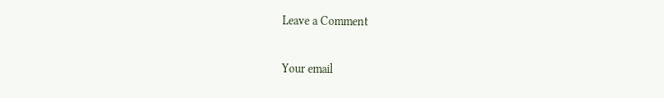Leave a Comment

Your email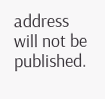address will not be published.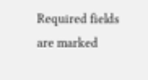Required fields are marked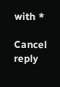with *

Cancel reply